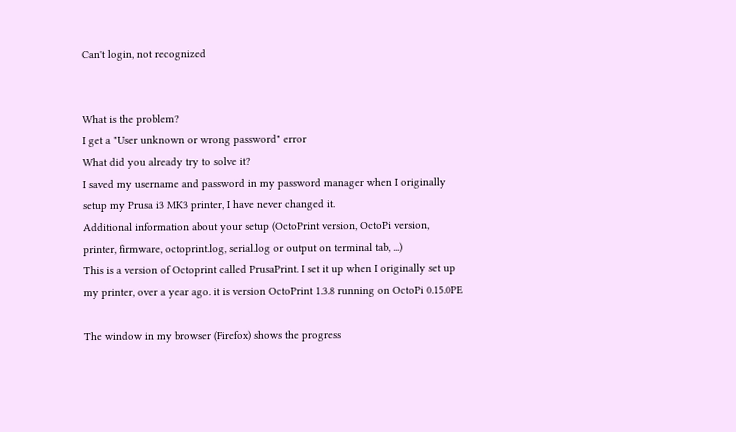Can't login, not recognized


What is the problem?
I get a "User unknown or wrong password" error
What did you already try to solve it?
I saved my username and password in my password manager when I originally setup my Prusa i3 MK3 printer, I have never changed it.
Additional information about your setup (OctoPrint version, OctoPi version, printer, firmware, octoprint.log, serial.log or output on terminal tab, ...)
This is a version of Octoprint called PrusaPrint. I set it up when I originally set up my printer, over a year ago. it is version OctoPrint 1.3.8 running on OctoPi 0.15.0PE

The window in my browser (Firefox) shows the progress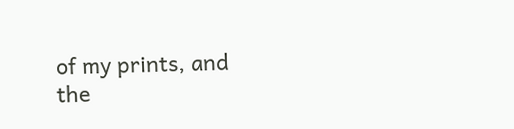of my prints, and the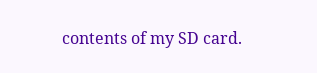contents of my SD card.